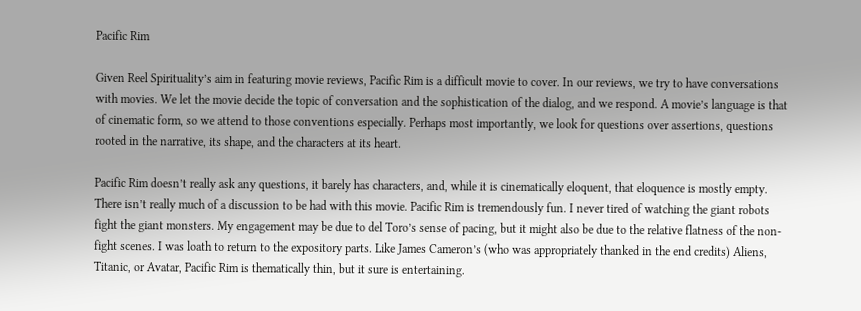Pacific Rim

Given Reel Spirituality’s aim in featuring movie reviews, Pacific Rim is a difficult movie to cover. In our reviews, we try to have conversations with movies. We let the movie decide the topic of conversation and the sophistication of the dialog, and we respond. A movie’s language is that of cinematic form, so we attend to those conventions especially. Perhaps most importantly, we look for questions over assertions, questions rooted in the narrative, its shape, and the characters at its heart.

Pacific Rim doesn’t really ask any questions, it barely has characters, and, while it is cinematically eloquent, that eloquence is mostly empty. There isn’t really much of a discussion to be had with this movie. Pacific Rim is tremendously fun. I never tired of watching the giant robots fight the giant monsters. My engagement may be due to del Toro’s sense of pacing, but it might also be due to the relative flatness of the non-fight scenes. I was loath to return to the expository parts. Like James Cameron’s (who was appropriately thanked in the end credits) Aliens, Titanic, or Avatar, Pacific Rim is thematically thin, but it sure is entertaining.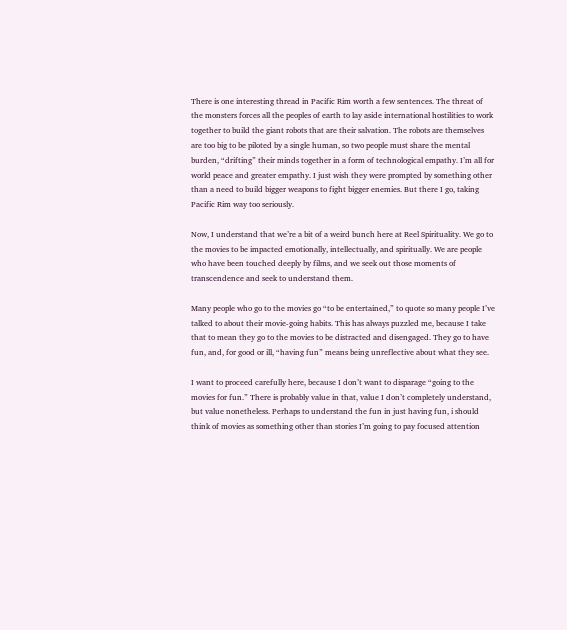There is one interesting thread in Pacific Rim worth a few sentences. The threat of the monsters forces all the peoples of earth to lay aside international hostilities to work together to build the giant robots that are their salvation. The robots are themselves are too big to be piloted by a single human, so two people must share the mental burden, “drifting” their minds together in a form of technological empathy. I’m all for world peace and greater empathy. I just wish they were prompted by something other than a need to build bigger weapons to fight bigger enemies. But there I go, taking Pacific Rim way too seriously.

Now, I understand that we’re a bit of a weird bunch here at Reel Spirituality. We go to the movies to be impacted emotionally, intellectually, and spiritually. We are people who have been touched deeply by films, and we seek out those moments of transcendence and seek to understand them.

Many people who go to the movies go “to be entertained,” to quote so many people I’ve talked to about their movie-going habits. This has always puzzled me, because I take that to mean they go to the movies to be distracted and disengaged. They go to have fun, and, for good or ill, “having fun” means being unreflective about what they see.

I want to proceed carefully here, because I don’t want to disparage “going to the movies for fun.” There is probably value in that, value I don’t completely understand, but value nonetheless. Perhaps to understand the fun in just having fun, i should think of movies as something other than stories I’m going to pay focused attention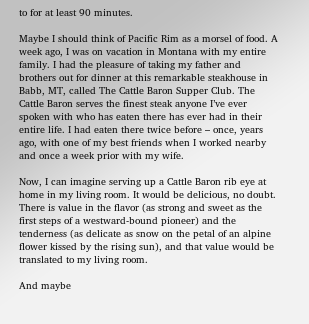to for at least 90 minutes.

Maybe I should think of Pacific Rim as a morsel of food. A week ago, I was on vacation in Montana with my entire family. I had the pleasure of taking my father and brothers out for dinner at this remarkable steakhouse in Babb, MT, called The Cattle Baron Supper Club. The Cattle Baron serves the finest steak anyone I’ve ever spoken with who has eaten there has ever had in their entire life. I had eaten there twice before – once, years ago, with one of my best friends when I worked nearby and once a week prior with my wife.

Now, I can imagine serving up a Cattle Baron rib eye at home in my living room. It would be delicious, no doubt. There is value in the flavor (as strong and sweet as the first steps of a westward-bound pioneer) and the tenderness (as delicate as snow on the petal of an alpine flower kissed by the rising sun), and that value would be translated to my living room.

And maybe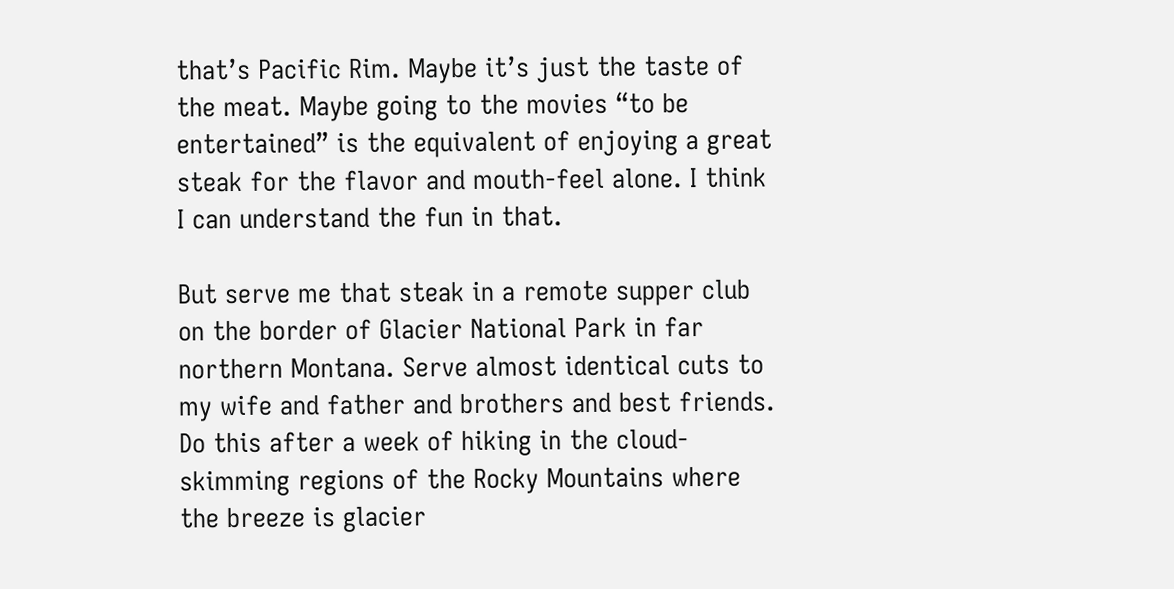that’s Pacific Rim. Maybe it’s just the taste of the meat. Maybe going to the movies “to be entertained” is the equivalent of enjoying a great steak for the flavor and mouth-feel alone. I think I can understand the fun in that.

But serve me that steak in a remote supper club on the border of Glacier National Park in far northern Montana. Serve almost identical cuts to my wife and father and brothers and best friends. Do this after a week of hiking in the cloud-skimming regions of the Rocky Mountains where the breeze is glacier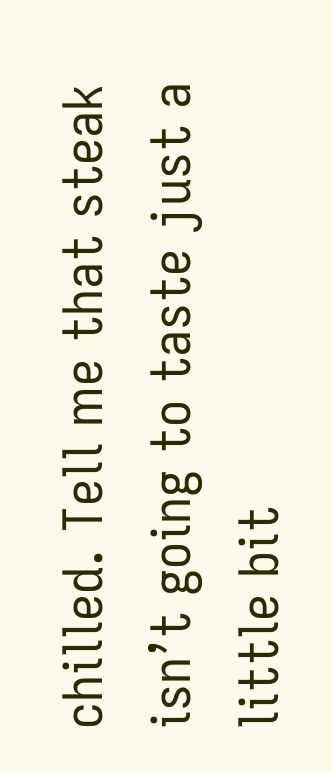chilled. Tell me that steak isn’t going to taste just a little bit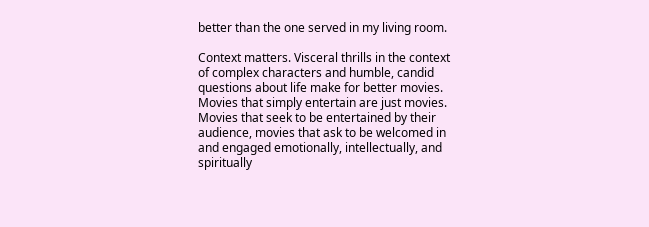better than the one served in my living room.

Context matters. Visceral thrills in the context of complex characters and humble, candid questions about life make for better movies. Movies that simply entertain are just movies. Movies that seek to be entertained by their audience, movies that ask to be welcomed in and engaged emotionally, intellectually, and spiritually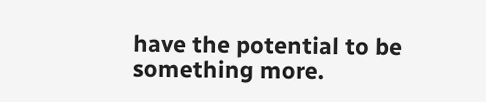have the potential to be something more.